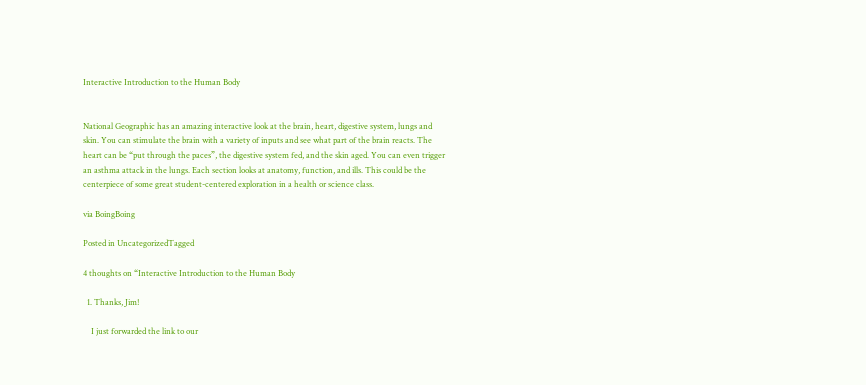Interactive Introduction to the Human Body


National Geographic has an amazing interactive look at the brain, heart, digestive system, lungs and skin. You can stimulate the brain with a variety of inputs and see what part of the brain reacts. The heart can be “put through the paces”, the digestive system fed, and the skin aged. You can even trigger an asthma attack in the lungs. Each section looks at anatomy, function, and ills. This could be the centerpiece of some great student-centered exploration in a health or science class.

via BoingBoing

Posted in UncategorizedTagged

4 thoughts on “Interactive Introduction to the Human Body

  1. Thanks, Jim!

    I just forwarded the link to our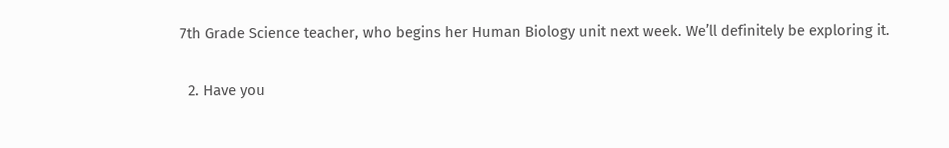7th Grade Science teacher, who begins her Human Biology unit next week. We’ll definitely be exploring it.

  2. Have you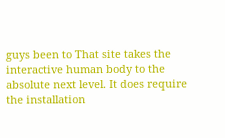guys been to That site takes the interactive human body to the absolute next level. It does require the installation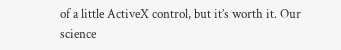of a little ActiveX control, but it’s worth it. Our science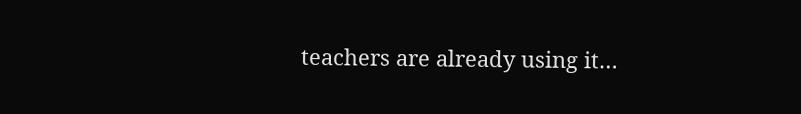teachers are already using it…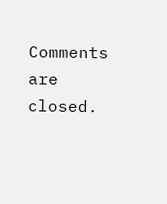Comments are closed.